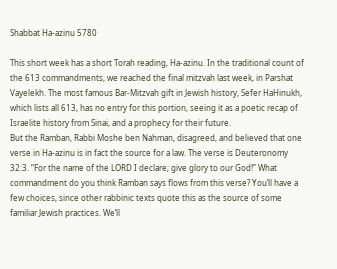Shabbat Ha-azinu 5780

This short week has a short Torah reading, Ha-azinu. In the traditional count of the 613 commandments, we reached the final mitzvah last week, in Parshat Vayelekh. The most famous Bar-Mitzvah gift in Jewish history, Sefer HaHinukh, which lists all 613, has no entry for this portion, seeing it as a poetic recap of Israelite history from Sinai, and a prophecy for their future.
But the Ramban, Rabbi Moshe ben Nahman, disagreed, and believed that one verse in Ha-azinu is in fact the source for a law. The verse is Deuteronomy 32:3. “For the name of the LORD I declare; give glory to our God!” What commandment do you think Ramban says flows from this verse? You’ll have a few choices, since other rabbinic texts quote this as the source of some familiar Jewish practices. We’ll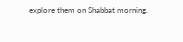explore them on Shabbat morning.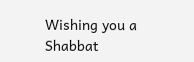Wishing you a Shabbat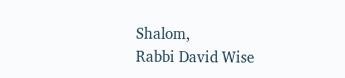Shalom,
Rabbi David Wise